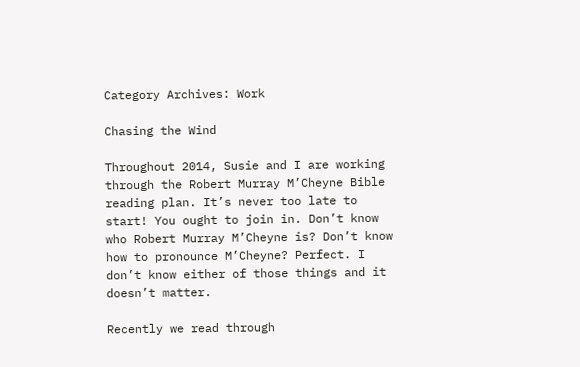Category Archives: Work

Chasing the Wind

Throughout 2014, Susie and I are working through the Robert Murray M’Cheyne Bible reading plan. It’s never too late to start! You ought to join in. Don’t know who Robert Murray M’Cheyne is? Don’t know how to pronounce M’Cheyne? Perfect. I don’t know either of those things and it doesn’t matter.

Recently we read through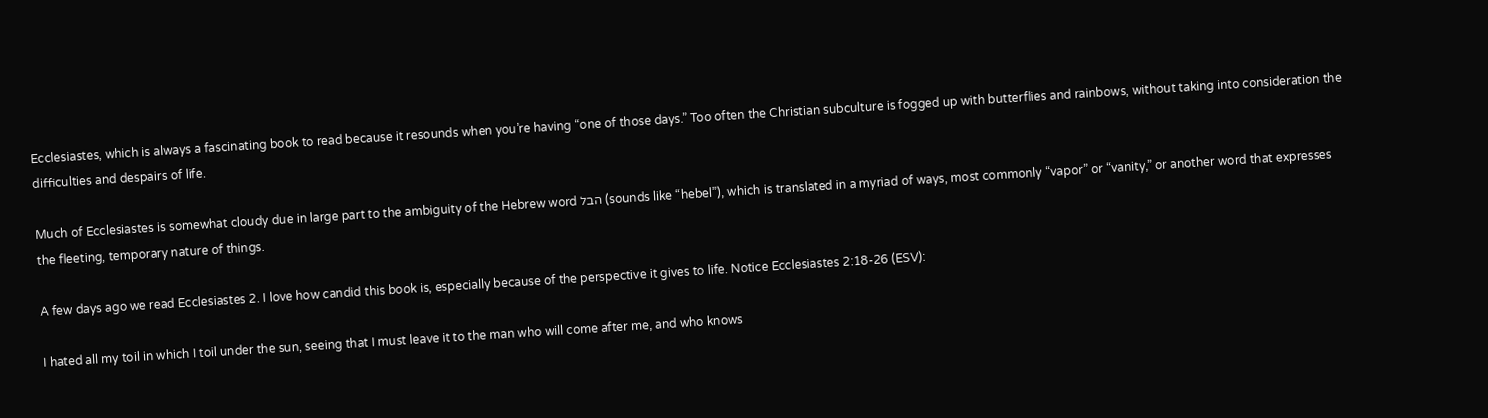Ecclesiastes, which is always a fascinating book to read because it resounds when you’re having “one of those days.” Too often the Christian subculture is fogged up with butterflies and rainbows, without taking into consideration the difficulties and despairs of life.

Much of Ecclesiastes is somewhat cloudy due in large part to the ambiguity of the Hebrew word הבל (sounds like “hebel”), which is translated in a myriad of ways, most commonly “vapor” or “vanity,” or another word that expresses the fleeting, temporary nature of things.

A few days ago we read Ecclesiastes 2. I love how candid this book is, especially because of the perspective it gives to life. Notice Ecclesiastes 2:18-26 (ESV):

I hated all my toil in which I toil under the sun, seeing that I must leave it to the man who will come after me, and who knows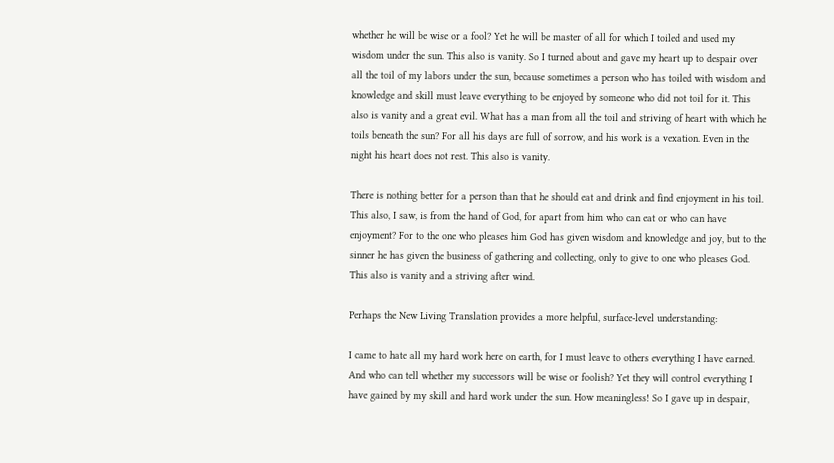whether he will be wise or a fool? Yet he will be master of all for which I toiled and used my wisdom under the sun. This also is vanity. So I turned about and gave my heart up to despair over all the toil of my labors under the sun, because sometimes a person who has toiled with wisdom and knowledge and skill must leave everything to be enjoyed by someone who did not toil for it. This also is vanity and a great evil. What has a man from all the toil and striving of heart with which he toils beneath the sun? For all his days are full of sorrow, and his work is a vexation. Even in the night his heart does not rest. This also is vanity.

There is nothing better for a person than that he should eat and drink and find enjoyment in his toil. This also, I saw, is from the hand of God, for apart from him who can eat or who can have enjoyment? For to the one who pleases him God has given wisdom and knowledge and joy, but to the sinner he has given the business of gathering and collecting, only to give to one who pleases God. This also is vanity and a striving after wind.

Perhaps the New Living Translation provides a more helpful, surface-level understanding:

I came to hate all my hard work here on earth, for I must leave to others everything I have earned. And who can tell whether my successors will be wise or foolish? Yet they will control everything I have gained by my skill and hard work under the sun. How meaningless! So I gave up in despair,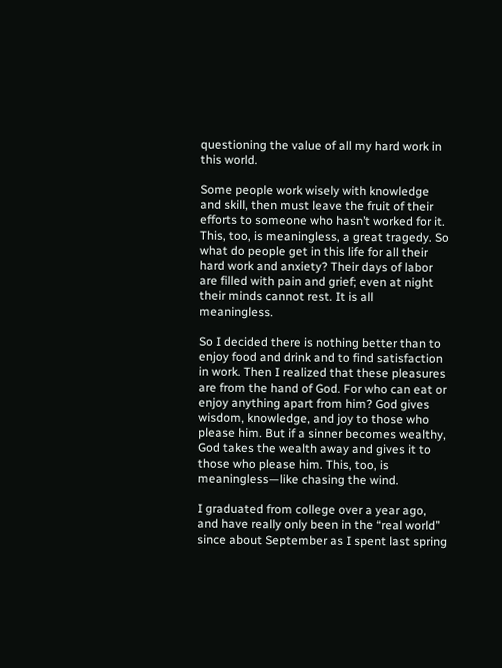questioning the value of all my hard work in this world.

Some people work wisely with knowledge and skill, then must leave the fruit of their efforts to someone who hasn’t worked for it. This, too, is meaningless, a great tragedy. So what do people get in this life for all their hard work and anxiety? Their days of labor are filled with pain and grief; even at night their minds cannot rest. It is all meaningless.

So I decided there is nothing better than to enjoy food and drink and to find satisfaction in work. Then I realized that these pleasures are from the hand of God. For who can eat or enjoy anything apart from him? God gives wisdom, knowledge, and joy to those who please him. But if a sinner becomes wealthy, God takes the wealth away and gives it to those who please him. This, too, is meaningless—like chasing the wind.

I graduated from college over a year ago, and have really only been in the “real world” since about September as I spent last spring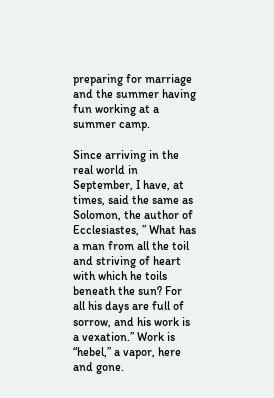preparing for marriage and the summer having fun working at a summer camp.

Since arriving in the real world in September, I have, at times, said the same as Solomon, the author of Ecclesiastes, ” What has a man from all the toil and striving of heart with which he toils beneath the sun? For all his days are full of sorrow, and his work is a vexation.” Work is “hebel,” a vapor, here and gone.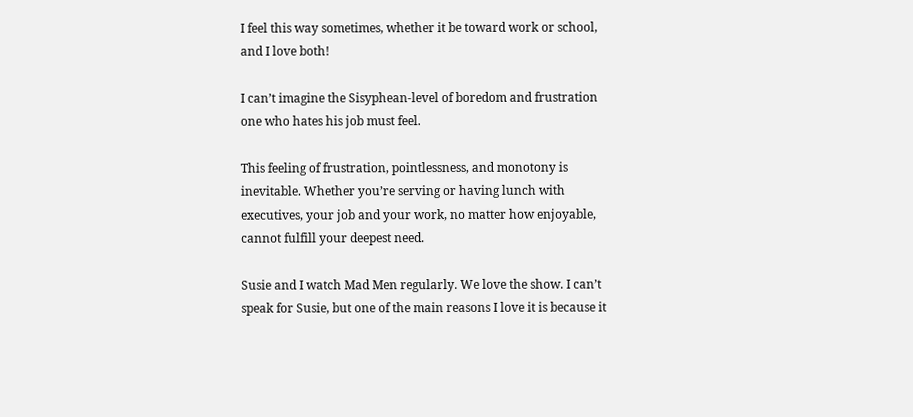I feel this way sometimes, whether it be toward work or school, and I love both!

I can’t imagine the Sisyphean-level of boredom and frustration one who hates his job must feel.

This feeling of frustration, pointlessness, and monotony is inevitable. Whether you’re serving or having lunch with executives, your job and your work, no matter how enjoyable, cannot fulfill your deepest need.

Susie and I watch Mad Men regularly. We love the show. I can’t speak for Susie, but one of the main reasons I love it is because it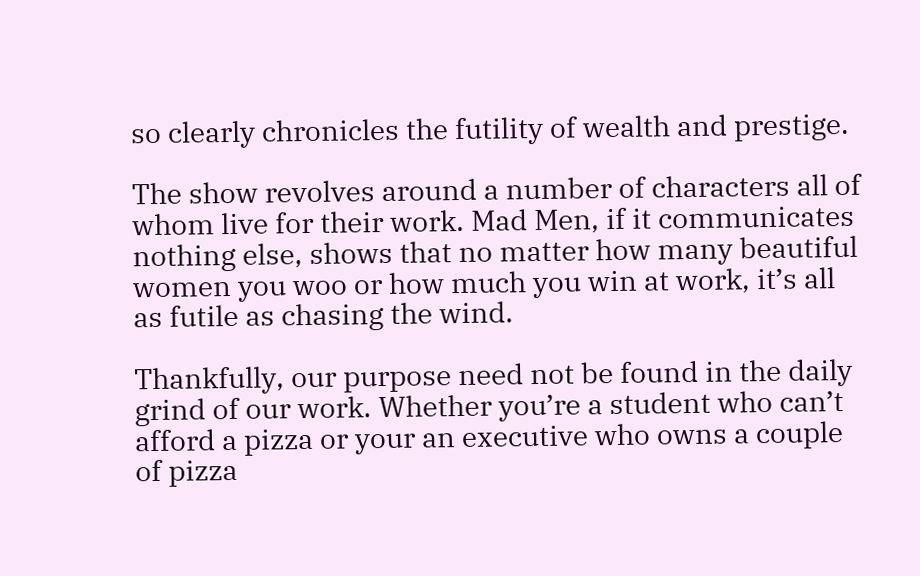so clearly chronicles the futility of wealth and prestige.

The show revolves around a number of characters all of whom live for their work. Mad Men, if it communicates nothing else, shows that no matter how many beautiful women you woo or how much you win at work, it’s all as futile as chasing the wind.

Thankfully, our purpose need not be found in the daily grind of our work. Whether you’re a student who can’t afford a pizza or your an executive who owns a couple of pizza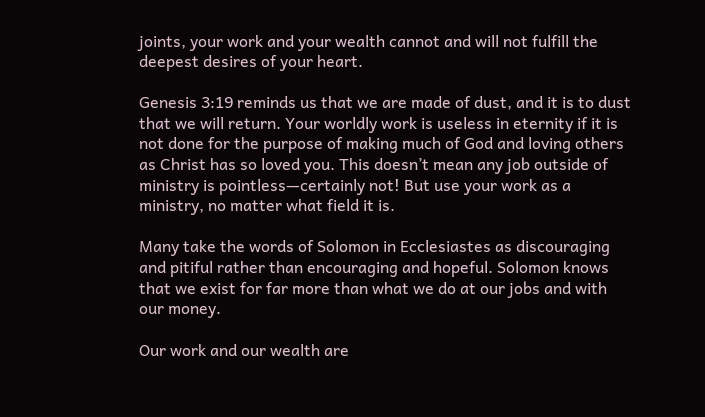joints, your work and your wealth cannot and will not fulfill the deepest desires of your heart.

Genesis 3:19 reminds us that we are made of dust, and it is to dust that we will return. Your worldly work is useless in eternity if it is not done for the purpose of making much of God and loving others as Christ has so loved you. This doesn’t mean any job outside of ministry is pointless—certainly not! But use your work as a ministry, no matter what field it is.

Many take the words of Solomon in Ecclesiastes as discouraging and pitiful rather than encouraging and hopeful. Solomon knows that we exist for far more than what we do at our jobs and with our money.

Our work and our wealth are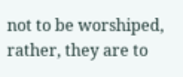not to be worshiped, rather, they are to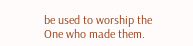be used to worship the One who made them.